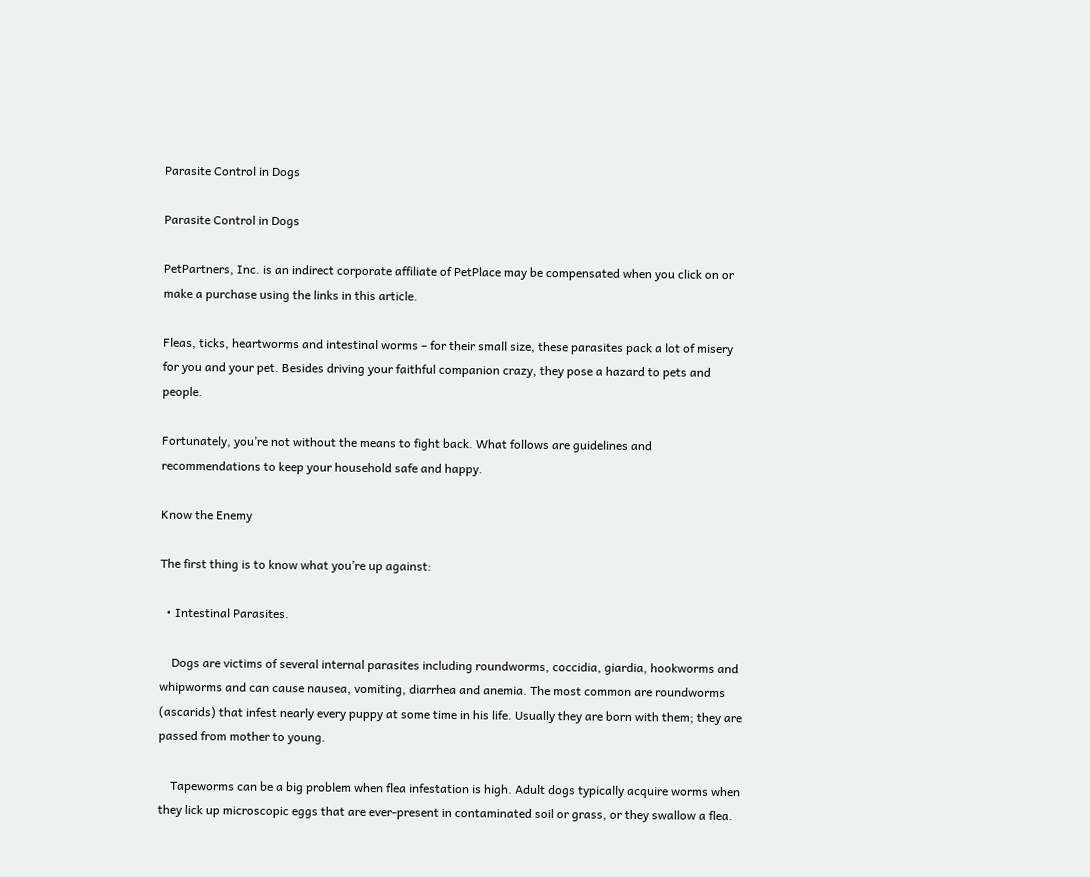Parasite Control in Dogs

Parasite Control in Dogs

PetPartners, Inc. is an indirect corporate affiliate of PetPlace may be compensated when you click on or make a purchase using the links in this article.

Fleas, ticks, heartworms and intestinal worms – for their small size, these parasites pack a lot of misery for you and your pet. Besides driving your faithful companion crazy, they pose a hazard to pets and people.

Fortunately, you’re not without the means to fight back. What follows are guidelines and recommendations to keep your household safe and happy.

Know the Enemy

The first thing is to know what you’re up against:

  • Intestinal Parasites.

    Dogs are victims of several internal parasites including roundworms, coccidia, giardia, hookworms and whipworms and can cause nausea, vomiting, diarrhea and anemia. The most common are roundworms (ascarids) that infest nearly every puppy at some time in his life. Usually they are born with them; they are passed from mother to young.

    Tapeworms can be a big problem when flea infestation is high. Adult dogs typically acquire worms when they lick up microscopic eggs that are ever-present in contaminated soil or grass, or they swallow a flea.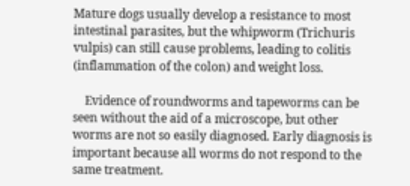Mature dogs usually develop a resistance to most intestinal parasites, but the whipworm (Trichuris vulpis) can still cause problems, leading to colitis (inflammation of the colon) and weight loss.

    Evidence of roundworms and tapeworms can be seen without the aid of a microscope, but other worms are not so easily diagnosed. Early diagnosis is important because all worms do not respond to the same treatment.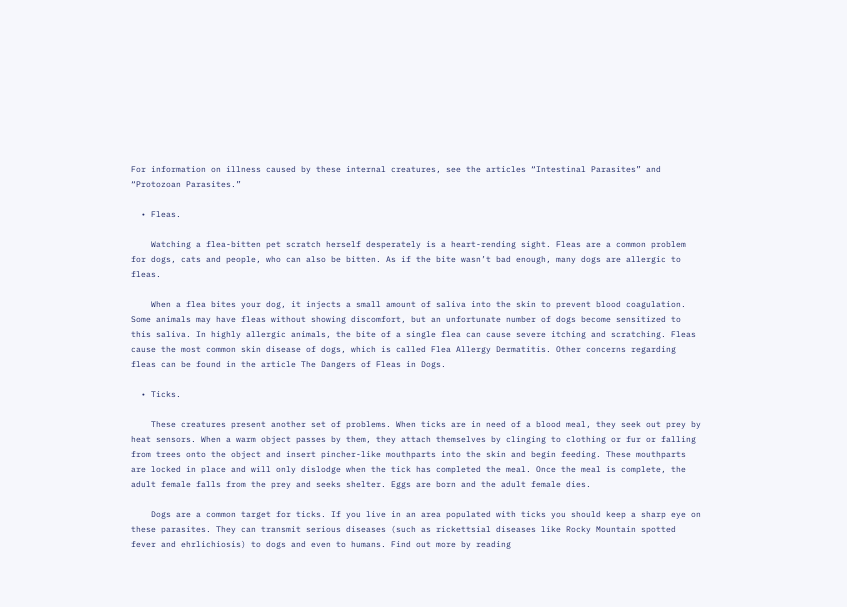For information on illness caused by these internal creatures, see the articles “Intestinal Parasites” and “Protozoan Parasites.”

  • Fleas.

    Watching a flea-bitten pet scratch herself desperately is a heart-rending sight. Fleas are a common problem for dogs, cats and people, who can also be bitten. As if the bite wasn’t bad enough, many dogs are allergic to fleas.

    When a flea bites your dog, it injects a small amount of saliva into the skin to prevent blood coagulation. Some animals may have fleas without showing discomfort, but an unfortunate number of dogs become sensitized to this saliva. In highly allergic animals, the bite of a single flea can cause severe itching and scratching. Fleas cause the most common skin disease of dogs, which is called Flea Allergy Dermatitis. Other concerns regarding fleas can be found in the article The Dangers of Fleas in Dogs.

  • Ticks.

    These creatures present another set of problems. When ticks are in need of a blood meal, they seek out prey by heat sensors. When a warm object passes by them, they attach themselves by clinging to clothing or fur or falling from trees onto the object and insert pincher-like mouthparts into the skin and begin feeding. These mouthparts are locked in place and will only dislodge when the tick has completed the meal. Once the meal is complete, the adult female falls from the prey and seeks shelter. Eggs are born and the adult female dies.

    Dogs are a common target for ticks. If you live in an area populated with ticks you should keep a sharp eye on these parasites. They can transmit serious diseases (such as rickettsial diseases like Rocky Mountain spotted fever and ehrlichiosis) to dogs and even to humans. Find out more by reading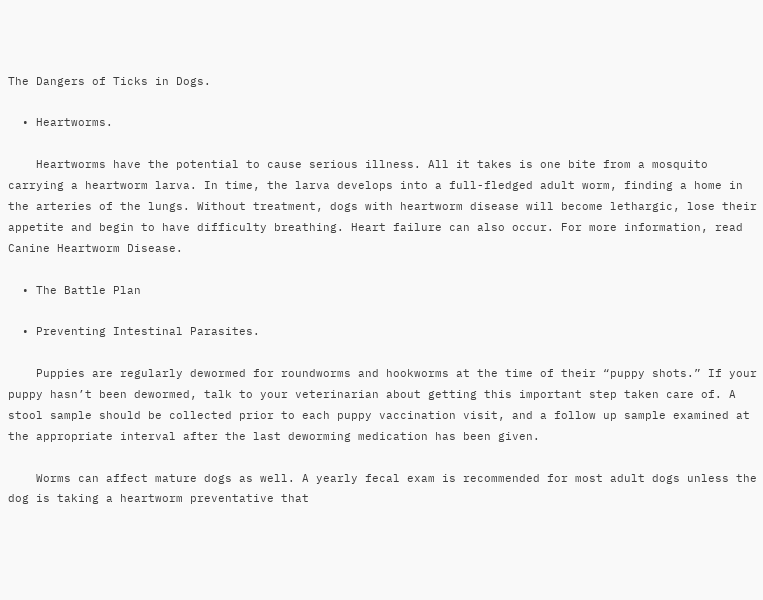The Dangers of Ticks in Dogs.

  • Heartworms.

    Heartworms have the potential to cause serious illness. All it takes is one bite from a mosquito carrying a heartworm larva. In time, the larva develops into a full-fledged adult worm, finding a home in the arteries of the lungs. Without treatment, dogs with heartworm disease will become lethargic, lose their appetite and begin to have difficulty breathing. Heart failure can also occur. For more information, read Canine Heartworm Disease.

  • The Battle Plan

  • Preventing Intestinal Parasites.

    Puppies are regularly dewormed for roundworms and hookworms at the time of their “puppy shots.” If your puppy hasn’t been dewormed, talk to your veterinarian about getting this important step taken care of. A stool sample should be collected prior to each puppy vaccination visit, and a follow up sample examined at the appropriate interval after the last deworming medication has been given.

    Worms can affect mature dogs as well. A yearly fecal exam is recommended for most adult dogs unless the dog is taking a heartworm preventative that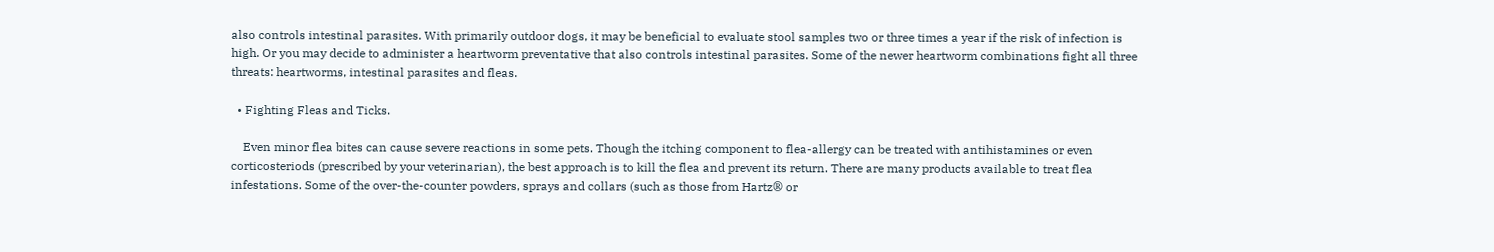also controls intestinal parasites. With primarily outdoor dogs, it may be beneficial to evaluate stool samples two or three times a year if the risk of infection is high. Or you may decide to administer a heartworm preventative that also controls intestinal parasites. Some of the newer heartworm combinations fight all three threats: heartworms, intestinal parasites and fleas.

  • Fighting Fleas and Ticks.

    Even minor flea bites can cause severe reactions in some pets. Though the itching component to flea-allergy can be treated with antihistamines or even corticosteriods (prescribed by your veterinarian), the best approach is to kill the flea and prevent its return. There are many products available to treat flea infestations. Some of the over-the-counter powders, sprays and collars (such as those from Hartz® or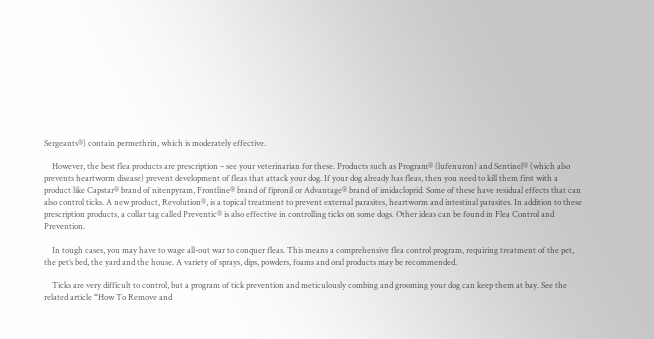Sergeants®) contain permethrin, which is moderately effective.

    However, the best flea products are prescription – see your veterinarian for these. Products such as Program® (lufenuron) and Sentinel® (which also prevents heartworm disease) prevent development of fleas that attack your dog. If your dog already has fleas, then you need to kill them first with a product like Capstar® brand of nitenpyram, Frontline® brand of fipronil or Advantage® brand of imidacloprid. Some of these have residual effects that can also control ticks. A new product, Revolution®, is a topical treatment to prevent external parasites, heartworm and intestinal parasites. In addition to these prescription products, a collar tag called Preventic® is also effective in controlling ticks on some dogs. Other ideas can be found in Flea Control and Prevention.

    In tough cases, you may have to wage all-out war to conquer fleas. This means a comprehensive flea control program, requiring treatment of the pet, the pet’s bed, the yard and the house. A variety of sprays, dips, powders, foams and oral products may be recommended.

    Ticks are very difficult to control, but a program of tick prevention and meticulously combing and grooming your dog can keep them at bay. See the related article “How To Remove and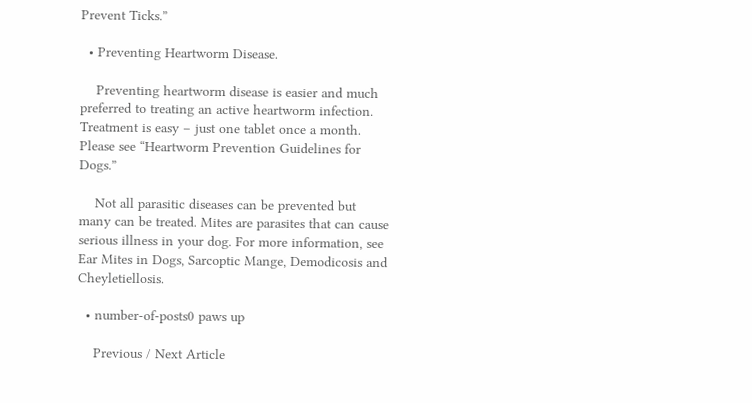Prevent Ticks.”

  • Preventing Heartworm Disease.

    Preventing heartworm disease is easier and much preferred to treating an active heartworm infection. Treatment is easy – just one tablet once a month. Please see “Heartworm Prevention Guidelines for Dogs.”

    Not all parasitic diseases can be prevented but many can be treated. Mites are parasites that can cause serious illness in your dog. For more information, see Ear Mites in Dogs, Sarcoptic Mange, Demodicosis and Cheyletiellosis.

  • number-of-posts0 paws up

    Previous / Next Article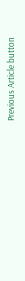Previous Article button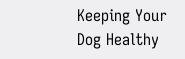Keeping Your Dog Healthy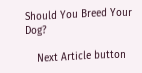Should You Breed Your Dog?

    Next Article button